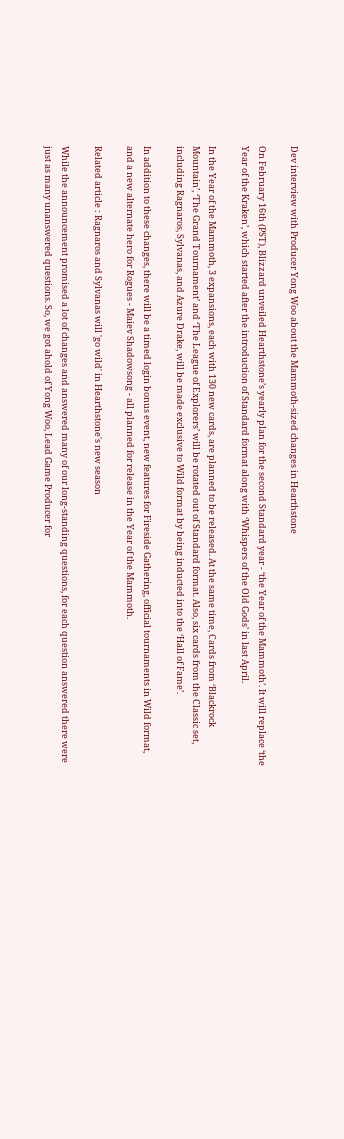Dev interview with Producer Yong Woo about the Mammoth-sized changes in Hearthstone

On February 16th (PST), Blizzard unveiled Hearthstone’s yearly plan for the second Standard year - ‘the Year of the Mammoth’. It will replace ‘the Year of the Kraken’, which started after the introduction of Standard format along with ‘Whispers of the Old Gods’ in last April.

In the Year of the Mammoth, 3 expansions, each with 130 new cards, are planned to be released. At the same time, Cards from ‘Blackrock Mountain’, ‘The Grand Tournament’ and ‘The League of Explorers’ will be rotated out of Standard format. Also, six cards from the Classic set, including Ragnaros, Sylvanas, and Azure Drake, will be made exclusive to Wild format by being inducted into the ‘Hall of Fame’.

In addition to these changes, there will be a timed login bonus event, new features for Fireside Gathering, official tournaments in Wild format, and a new alternate hero for Rogues - Maiev Shadowsong - all planned for release in the Year of the Mammoth.

Related article : Ragnaros and Sylvanas will 'go wild' in Hearthstone's new season

While the announcement promised a lot of changes and answered many of our long-standing questions, for each question answered there were just as many unanswered questions. So, we got ahold of Yong Woo, Lead Game Producer for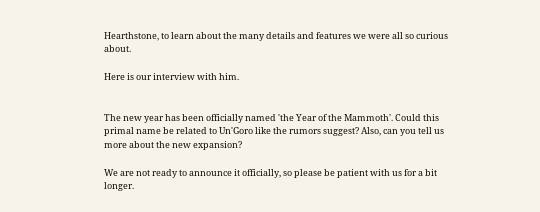Hearthstone, to learn about the many details and features we were all so curious about.

Here is our interview with him.


The new year has been officially named 'the Year of the Mammoth'. Could this primal name be related to Un'Goro like the rumors suggest? Also, can you tell us more about the new expansion?

We are not ready to announce it officially, so please be patient with us for a bit longer.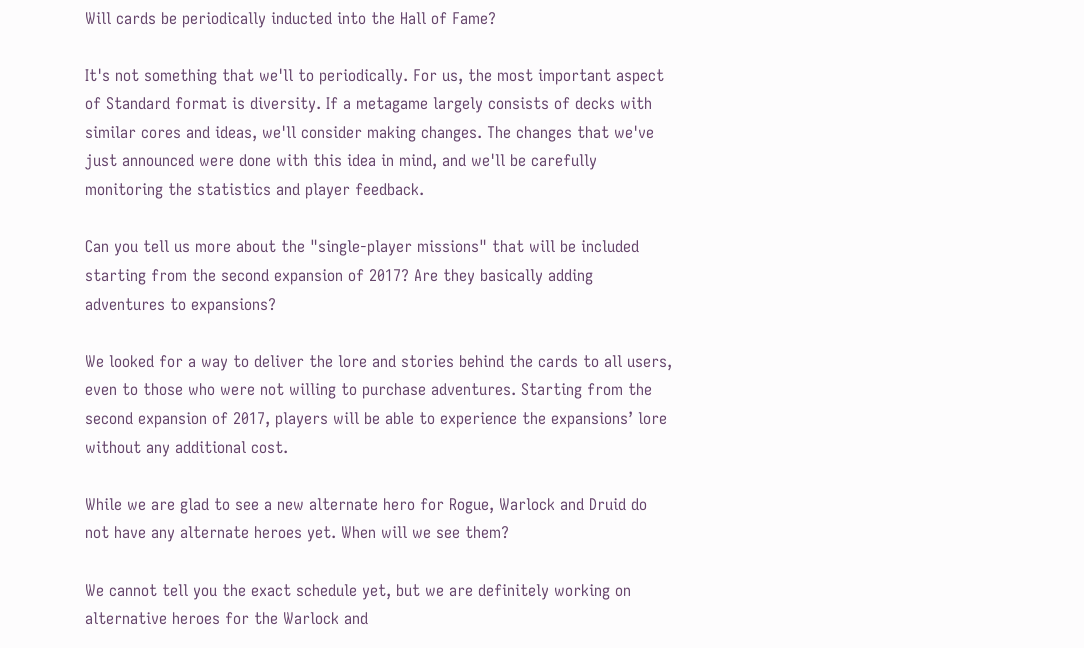Will cards be periodically inducted into the Hall of Fame?

It's not something that we'll to periodically. For us, the most important aspect of Standard format is diversity. If a metagame largely consists of decks with similar cores and ideas, we'll consider making changes. The changes that we've just announced were done with this idea in mind, and we'll be carefully monitoring the statistics and player feedback.

Can you tell us more about the "single-player missions" that will be included starting from the second expansion of 2017? Are they basically adding adventures to expansions?

We looked for a way to deliver the lore and stories behind the cards to all users, even to those who were not willing to purchase adventures. Starting from the second expansion of 2017, players will be able to experience the expansions’ lore without any additional cost.

While we are glad to see a new alternate hero for Rogue, Warlock and Druid do not have any alternate heroes yet. When will we see them?

We cannot tell you the exact schedule yet, but we are definitely working on alternative heroes for the Warlock and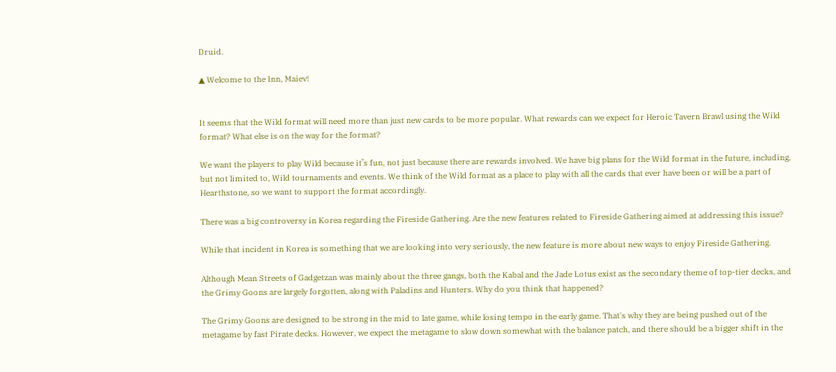Druid.

▲ Welcome to the Inn, Maiev!


It seems that the Wild format will need more than just new cards to be more popular. What rewards can we expect for Heroic Tavern Brawl using the Wild format? What else is on the way for the format?

We want the players to play Wild because it’s fun, not just because there are rewards involved. We have big plans for the Wild format in the future, including, but not limited to, Wild tournaments and events. We think of the Wild format as a place to play with all the cards that ever have been or will be a part of Hearthstone, so we want to support the format accordingly.

There was a big controversy in Korea regarding the Fireside Gathering. Are the new features related to Fireside Gathering aimed at addressing this issue?

While that incident in Korea is something that we are looking into very seriously, the new feature is more about new ways to enjoy Fireside Gathering.

Although Mean Streets of Gadgetzan was mainly about the three gangs, both the Kabal and the Jade Lotus exist as the secondary theme of top-tier decks, and the Grimy Goons are largely forgotten, along with Paladins and Hunters. Why do you think that happened?

The Grimy Goons are designed to be strong in the mid to late game, while losing tempo in the early game. That's why they are being pushed out of the metagame by fast Pirate decks. However, we expect the metagame to slow down somewhat with the balance patch, and there should be a bigger shift in the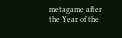metagame after the Year of the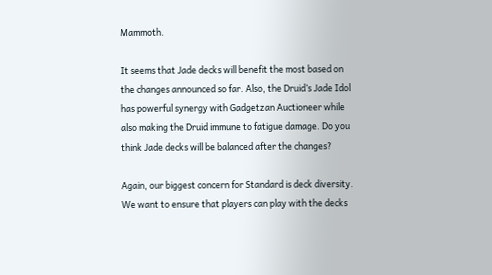Mammoth.

It seems that Jade decks will benefit the most based on the changes announced so far. Also, the Druid’s Jade Idol has powerful synergy with Gadgetzan Auctioneer while also making the Druid immune to fatigue damage. Do you think Jade decks will be balanced after the changes?

Again, our biggest concern for Standard is deck diversity. We want to ensure that players can play with the decks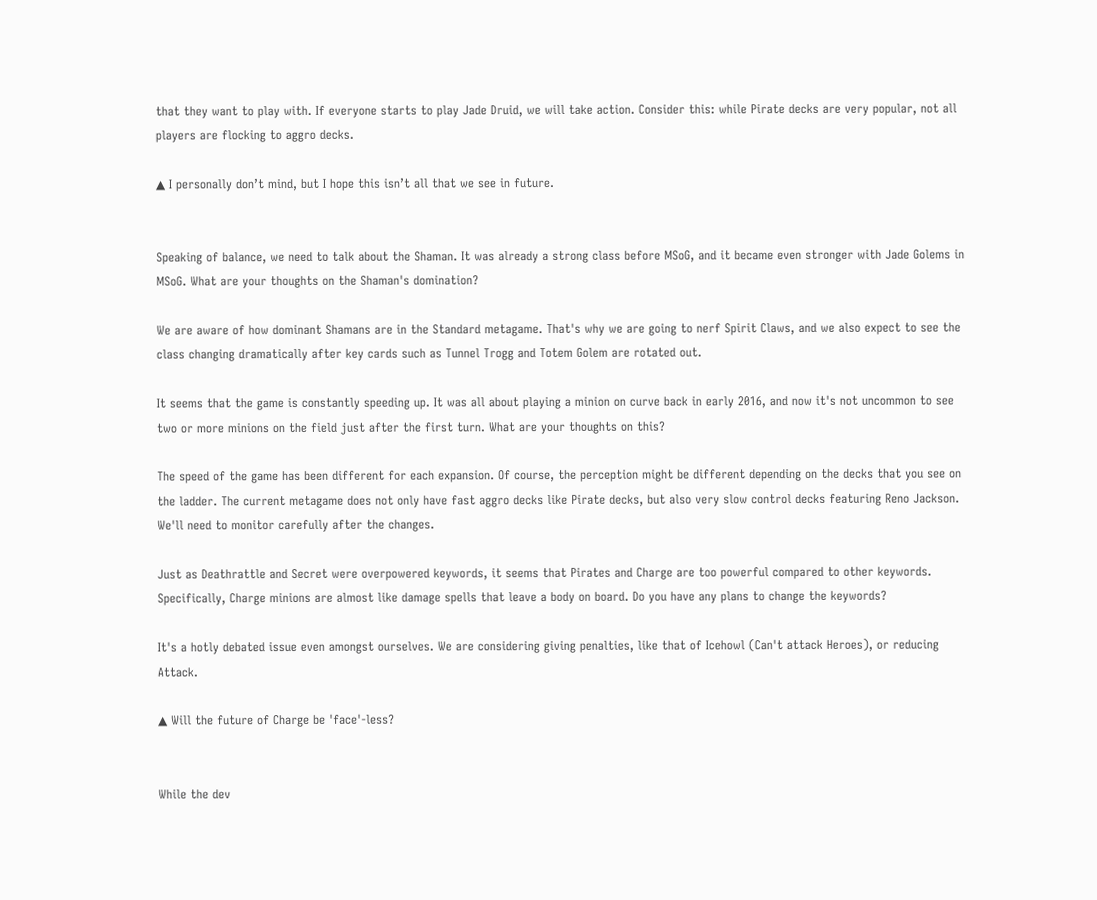that they want to play with. If everyone starts to play Jade Druid, we will take action. Consider this: while Pirate decks are very popular, not all players are flocking to aggro decks.

▲ I personally don’t mind, but I hope this isn’t all that we see in future.


Speaking of balance, we need to talk about the Shaman. It was already a strong class before MSoG, and it became even stronger with Jade Golems in MSoG. What are your thoughts on the Shaman's domination?

We are aware of how dominant Shamans are in the Standard metagame. That's why we are going to nerf Spirit Claws, and we also expect to see the class changing dramatically after key cards such as Tunnel Trogg and Totem Golem are rotated out.

It seems that the game is constantly speeding up. It was all about playing a minion on curve back in early 2016, and now it's not uncommon to see two or more minions on the field just after the first turn. What are your thoughts on this?

The speed of the game has been different for each expansion. Of course, the perception might be different depending on the decks that you see on the ladder. The current metagame does not only have fast aggro decks like Pirate decks, but also very slow control decks featuring Reno Jackson. We'll need to monitor carefully after the changes.

Just as Deathrattle and Secret were overpowered keywords, it seems that Pirates and Charge are too powerful compared to other keywords. Specifically, Charge minions are almost like damage spells that leave a body on board. Do you have any plans to change the keywords?

It's a hotly debated issue even amongst ourselves. We are considering giving penalties, like that of Icehowl (Can't attack Heroes), or reducing Attack.

▲ Will the future of Charge be 'face'-less?


While the dev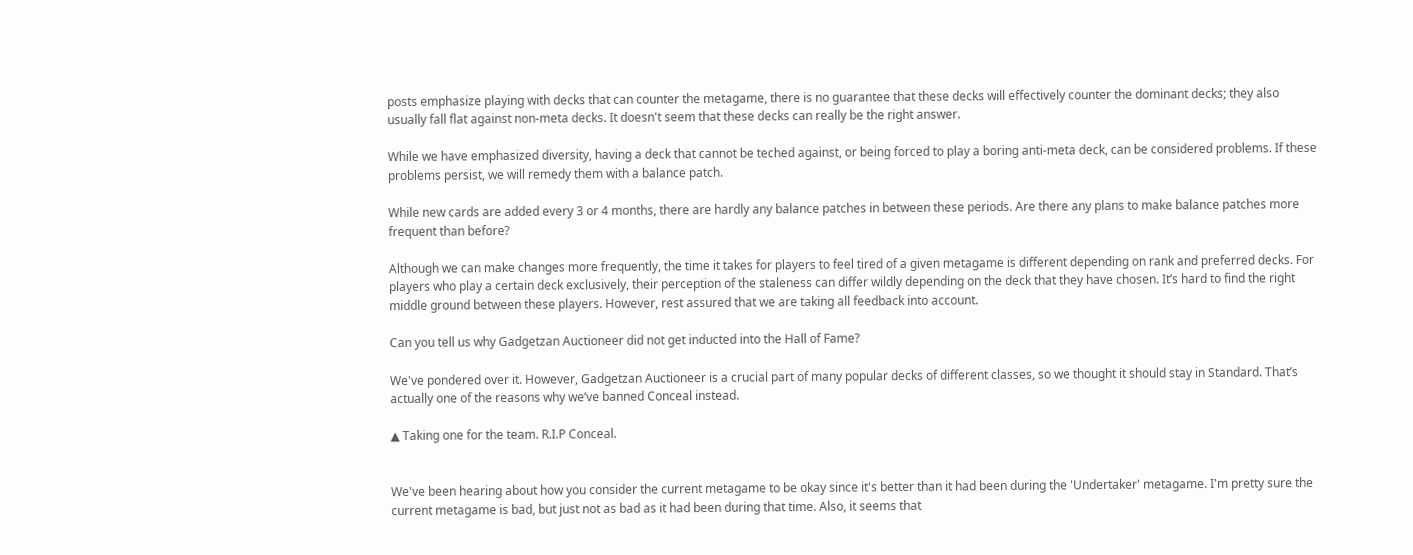posts emphasize playing with decks that can counter the metagame, there is no guarantee that these decks will effectively counter the dominant decks; they also usually fall flat against non-meta decks. It doesn't seem that these decks can really be the right answer.

While we have emphasized diversity, having a deck that cannot be teched against, or being forced to play a boring anti-meta deck, can be considered problems. If these problems persist, we will remedy them with a balance patch.

While new cards are added every 3 or 4 months, there are hardly any balance patches in between these periods. Are there any plans to make balance patches more frequent than before?

Although we can make changes more frequently, the time it takes for players to feel tired of a given metagame is different depending on rank and preferred decks. For players who play a certain deck exclusively, their perception of the staleness can differ wildly depending on the deck that they have chosen. It’s hard to find the right middle ground between these players. However, rest assured that we are taking all feedback into account.

Can you tell us why Gadgetzan Auctioneer did not get inducted into the Hall of Fame?

We've pondered over it. However, Gadgetzan Auctioneer is a crucial part of many popular decks of different classes, so we thought it should stay in Standard. That’s actually one of the reasons why we’ve banned Conceal instead.

▲ Taking one for the team. R.I.P Conceal.


We've been hearing about how you consider the current metagame to be okay since it's better than it had been during the 'Undertaker' metagame. I'm pretty sure the current metagame is bad, but just not as bad as it had been during that time. Also, it seems that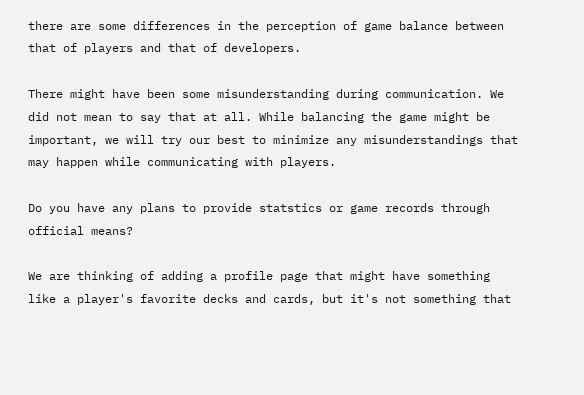there are some differences in the perception of game balance between that of players and that of developers.

There might have been some misunderstanding during communication. We did not mean to say that at all. While balancing the game might be important, we will try our best to minimize any misunderstandings that may happen while communicating with players.

Do you have any plans to provide statstics or game records through official means?

We are thinking of adding a profile page that might have something like a player's favorite decks and cards, but it's not something that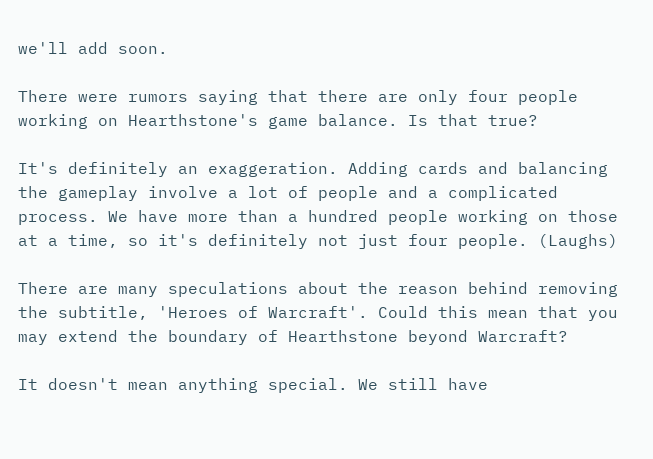we'll add soon.

There were rumors saying that there are only four people working on Hearthstone's game balance. Is that true?

It's definitely an exaggeration. Adding cards and balancing the gameplay involve a lot of people and a complicated process. We have more than a hundred people working on those at a time, so it's definitely not just four people. (Laughs)

There are many speculations about the reason behind removing the subtitle, 'Heroes of Warcraft'. Could this mean that you may extend the boundary of Hearthstone beyond Warcraft?

It doesn't mean anything special. We still have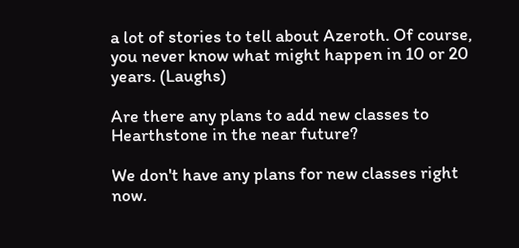a lot of stories to tell about Azeroth. Of course, you never know what might happen in 10 or 20 years. (Laughs)

Are there any plans to add new classes to Hearthstone in the near future?

We don't have any plans for new classes right now.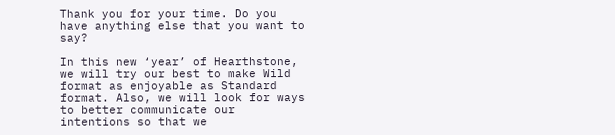Thank you for your time. Do you have anything else that you want to say?

In this new ‘year’ of Hearthstone, we will try our best to make Wild format as enjoyable as Standard format. Also, we will look for ways to better communicate our intentions so that we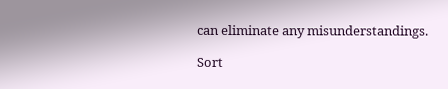can eliminate any misunderstandings.

Sort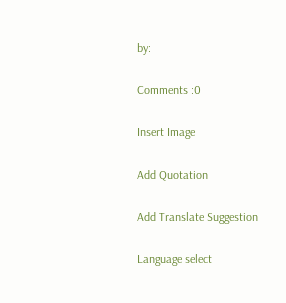by:

Comments :0

Insert Image

Add Quotation

Add Translate Suggestion

Language select